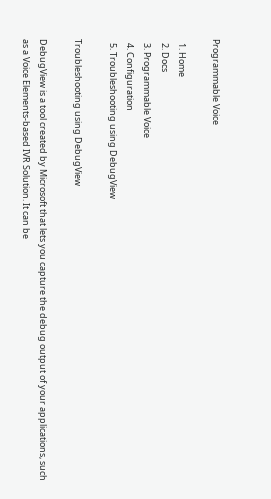Programmable Voice

  1. Home
  2. Docs
  3. Programmable Voice
  4. Configuration
  5. Troubleshooting using DebugView

Troubleshooting using DebugView

DebugView is a tool created by Microsoft that lets you capture the debug output of your applications, such as a Voice Elements-based IVR Solution. It can be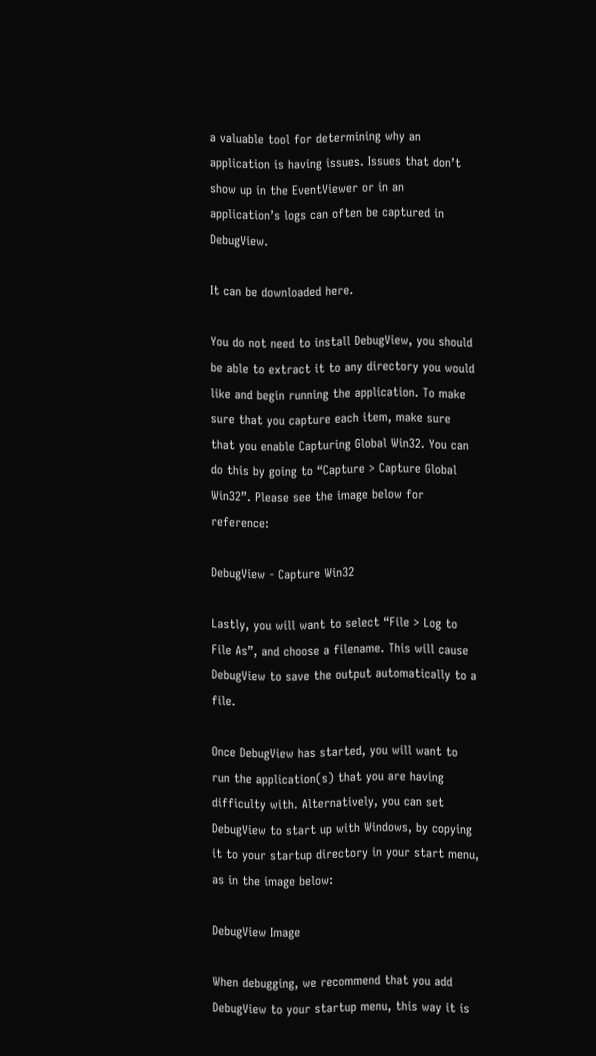a valuable tool for determining why an application is having issues. Issues that don’t show up in the EventViewer or in an application’s logs can often be captured in DebugView.

It can be downloaded here.

You do not need to install DebugView, you should be able to extract it to any directory you would like and begin running the application. To make sure that you capture each item, make sure that you enable Capturing Global Win32. You can do this by going to “Capture > Capture Global Win32”. Please see the image below for reference:

DebugView - Capture Win32

Lastly, you will want to select “File > Log to File As”, and choose a filename. This will cause DebugView to save the output automatically to a file.

Once DebugView has started, you will want to run the application(s) that you are having difficulty with. Alternatively, you can set DebugView to start up with Windows, by copying it to your startup directory in your start menu, as in the image below:

DebugView Image

When debugging, we recommend that you add DebugView to your startup menu, this way it is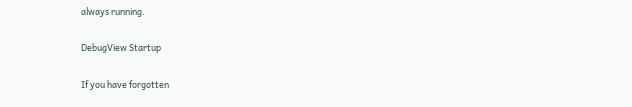always running.

DebugView Startup

If you have forgotten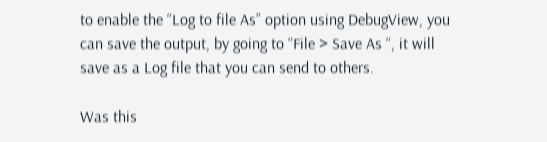to enable the “Log to file As” option using DebugView, you can save the output, by going to “File > Save As “, it will save as a Log file that you can send to others.

Was this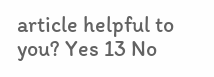article helpful to you? Yes 13 No